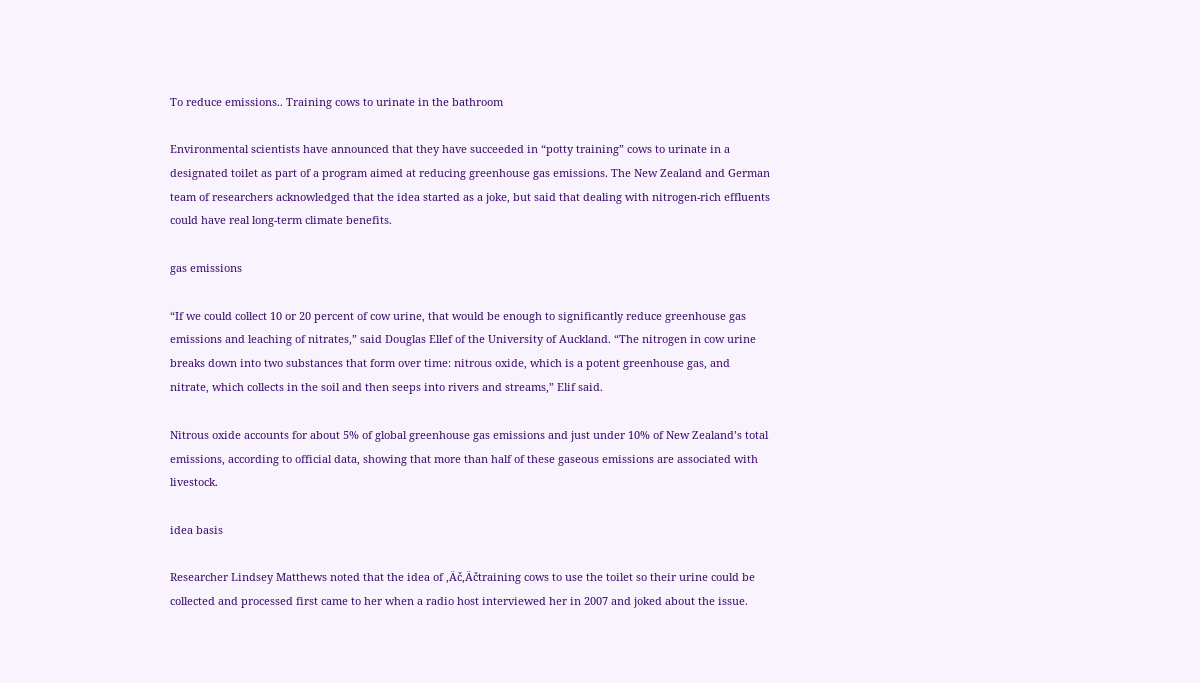To reduce emissions.. Training cows to urinate in the bathroom

Environmental scientists have announced that they have succeeded in “potty training” cows to urinate in a designated toilet as part of a program aimed at reducing greenhouse gas emissions. The New Zealand and German team of researchers acknowledged that the idea started as a joke, but said that dealing with nitrogen-rich effluents could have real long-term climate benefits.

gas emissions

“If we could collect 10 or 20 percent of cow urine, that would be enough to significantly reduce greenhouse gas emissions and leaching of nitrates,” said Douglas Ellef of the University of Auckland. “The nitrogen in cow urine breaks down into two substances that form over time: nitrous oxide, which is a potent greenhouse gas, and nitrate, which collects in the soil and then seeps into rivers and streams,” Elif said.

Nitrous oxide accounts for about 5% of global greenhouse gas emissions and just under 10% of New Zealand’s total emissions, according to official data, showing that more than half of these gaseous emissions are associated with livestock.

idea basis

Researcher Lindsey Matthews noted that the idea of ‚Äč‚Äčtraining cows to use the toilet so their urine could be collected and processed first came to her when a radio host interviewed her in 2007 and joked about the issue.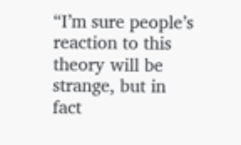“I’m sure people’s reaction to this theory will be strange, but in fact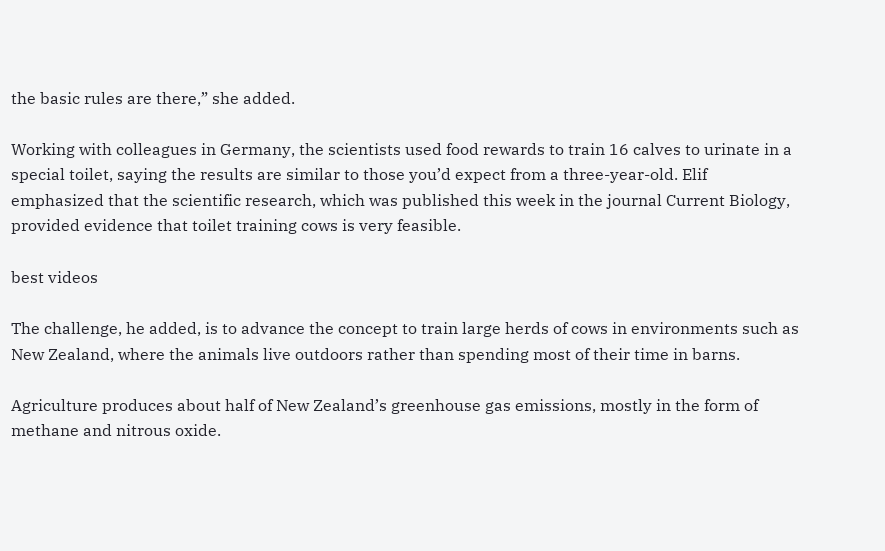the basic rules are there,” she added.

Working with colleagues in Germany, the scientists used food rewards to train 16 calves to urinate in a special toilet, saying the results are similar to those you’d expect from a three-year-old. Elif emphasized that the scientific research, which was published this week in the journal Current Biology, provided evidence that toilet training cows is very feasible.

best videos

The challenge, he added, is to advance the concept to train large herds of cows in environments such as New Zealand, where the animals live outdoors rather than spending most of their time in barns.

Agriculture produces about half of New Zealand’s greenhouse gas emissions, mostly in the form of methane and nitrous oxide.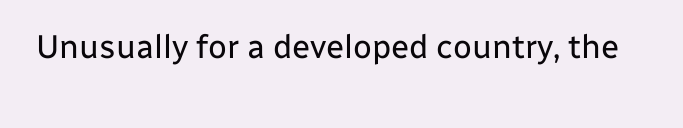Unusually for a developed country, the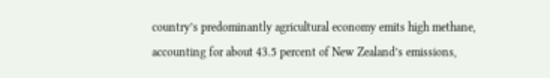country’s predominantly agricultural economy emits high methane, accounting for about 43.5 percent of New Zealand’s emissions,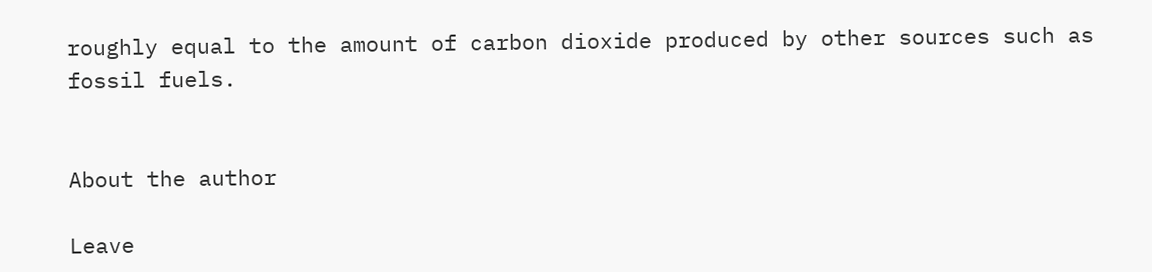roughly equal to the amount of carbon dioxide produced by other sources such as fossil fuels.


About the author

Leave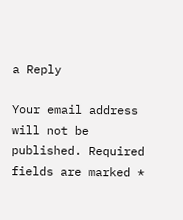a Reply

Your email address will not be published. Required fields are marked *